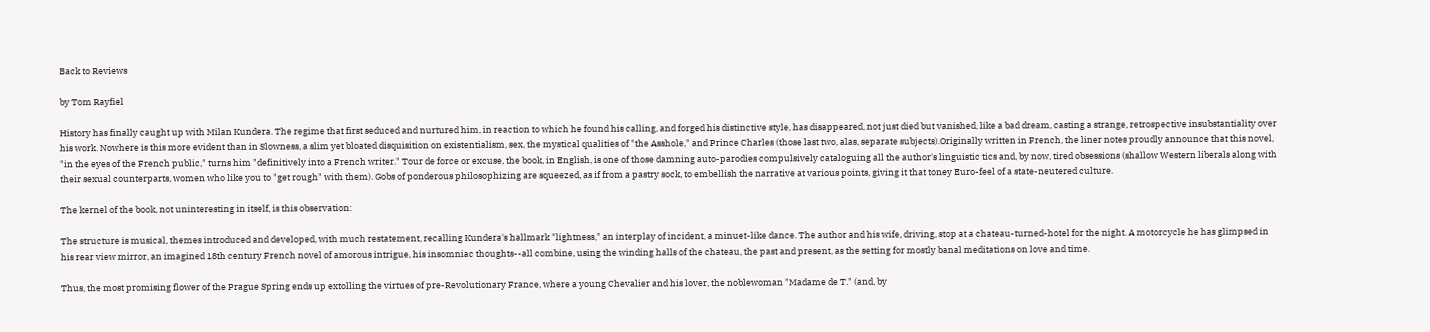Back to Reviews

by Tom Rayfiel

History has finally caught up with Milan Kundera. The regime that first seduced and nurtured him, in reaction to which he found his calling, and forged his distinctive style, has disappeared, not just died but vanished, like a bad dream, casting a strange, retrospective insubstantiality over his work. Nowhere is this more evident than in Slowness, a slim yet bloated disquisition on existentialism, sex, the mystical qualities of "the Asshole," and Prince Charles (those last two, alas, separate subjects).Originally written in French, the liner notes proudly announce that this novel, "in the eyes of the French public," turns him "definitively into a French writer." Tour de force or excuse, the book, in English, is one of those damning auto-parodies compulsively cataloguing all the author's linguistic tics and, by now, tired obsessions (shallow Western liberals along with their sexual counterparts, women who like you to "get rough" with them). Gobs of ponderous philosophizing are squeezed, as if from a pastry sock, to embellish the narrative at various points, giving it that toney Euro-feel of a state-neutered culture.

The kernel of the book, not uninteresting in itself, is this observation:

The structure is musical, themes introduced and developed, with much restatement, recalling Kundera's hallmark "lightness," an interplay of incident, a minuet-like dance. The author and his wife, driving, stop at a chateau-turned-hotel for the night. A motorcycle he has glimpsed in his rear view mirror, an imagined 18th century French novel of amorous intrigue, his insomniac thoughts--all combine, using the winding halls of the chateau, the past and present, as the setting for mostly banal meditations on love and time.

Thus, the most promising flower of the Prague Spring ends up extolling the virtues of pre-Revolutionary France, where a young Chevalier and his lover, the noblewoman "Madame de T." (and, by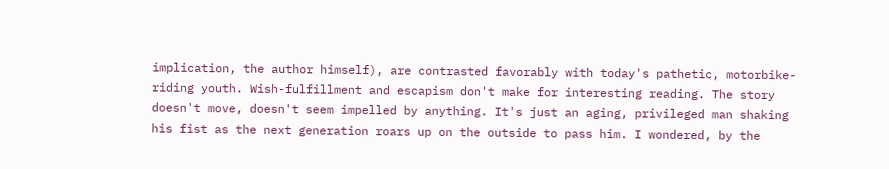implication, the author himself), are contrasted favorably with today's pathetic, motorbike-riding youth. Wish-fulfillment and escapism don't make for interesting reading. The story doesn't move, doesn't seem impelled by anything. It's just an aging, privileged man shaking his fist as the next generation roars up on the outside to pass him. I wondered, by the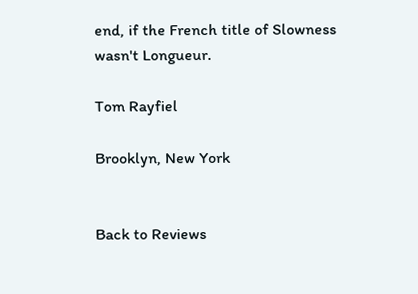end, if the French title of Slowness wasn't Longueur.

Tom Rayfiel

Brooklyn, New York


Back to Reviews